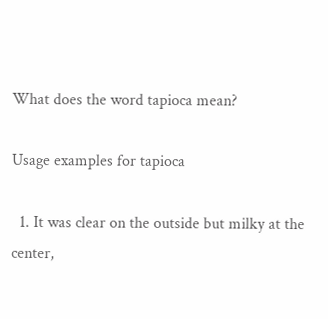What does the word tapioca mean?

Usage examples for tapioca

  1. It was clear on the outside but milky at the center,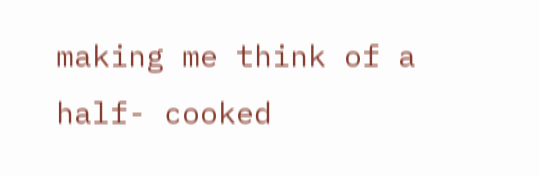making me think of a half- cooked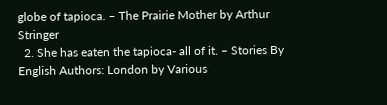globe of tapioca. – The Prairie Mother by Arthur Stringer
  2. She has eaten the tapioca- all of it. – Stories By English Authors: London by Various